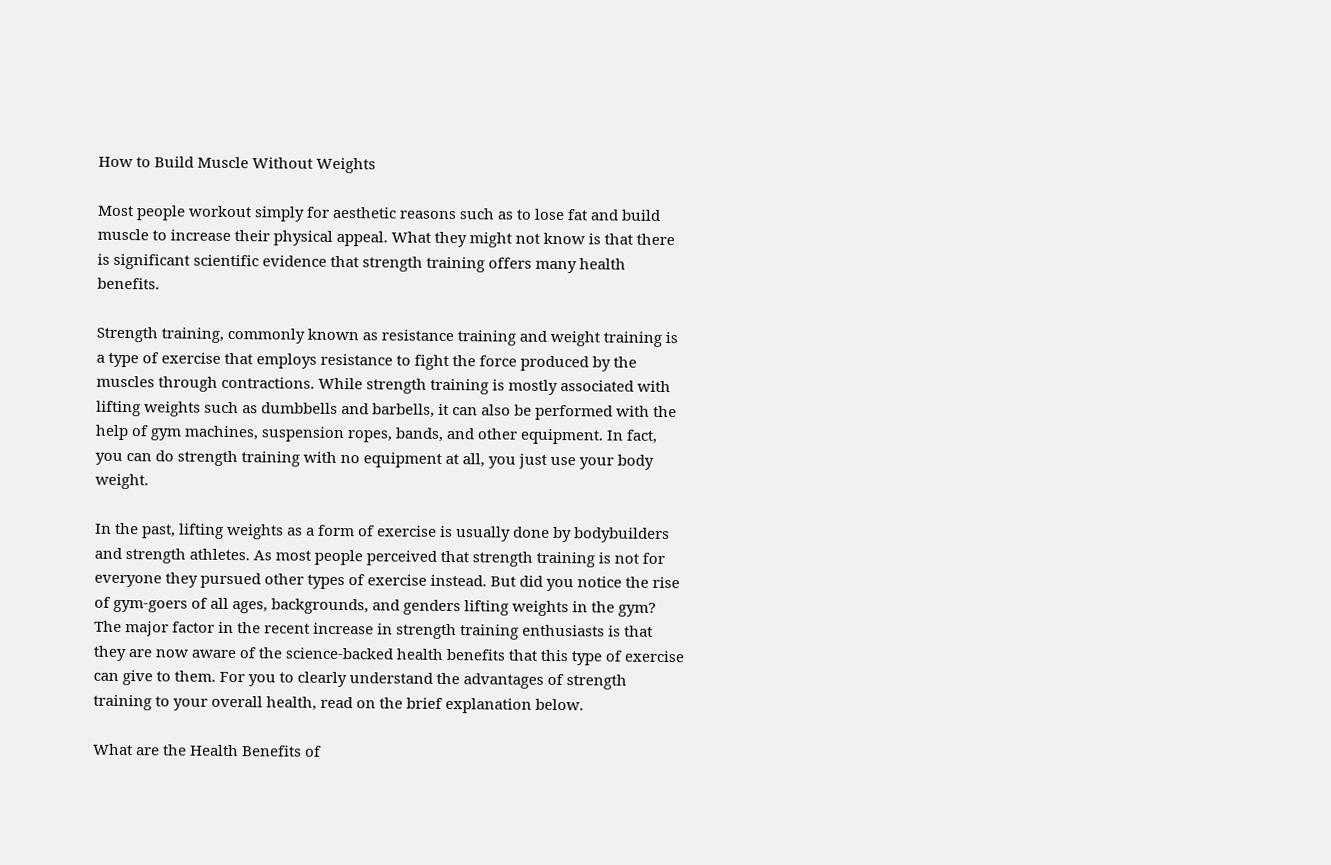How to Build Muscle Without Weights

Most people workout simply for aesthetic reasons such as to lose fat and build muscle to increase their physical appeal. What they might not know is that there is significant scientific evidence that strength training offers many health benefits.

Strength training, commonly known as resistance training and weight training is a type of exercise that employs resistance to fight the force produced by the muscles through contractions. While strength training is mostly associated with lifting weights such as dumbbells and barbells, it can also be performed with the help of gym machines, suspension ropes, bands, and other equipment. In fact, you can do strength training with no equipment at all, you just use your body weight.

In the past, lifting weights as a form of exercise is usually done by bodybuilders and strength athletes. As most people perceived that strength training is not for everyone they pursued other types of exercise instead. But did you notice the rise of gym-goers of all ages, backgrounds, and genders lifting weights in the gym? The major factor in the recent increase in strength training enthusiasts is that they are now aware of the science-backed health benefits that this type of exercise can give to them. For you to clearly understand the advantages of strength training to your overall health, read on the brief explanation below.

What are the Health Benefits of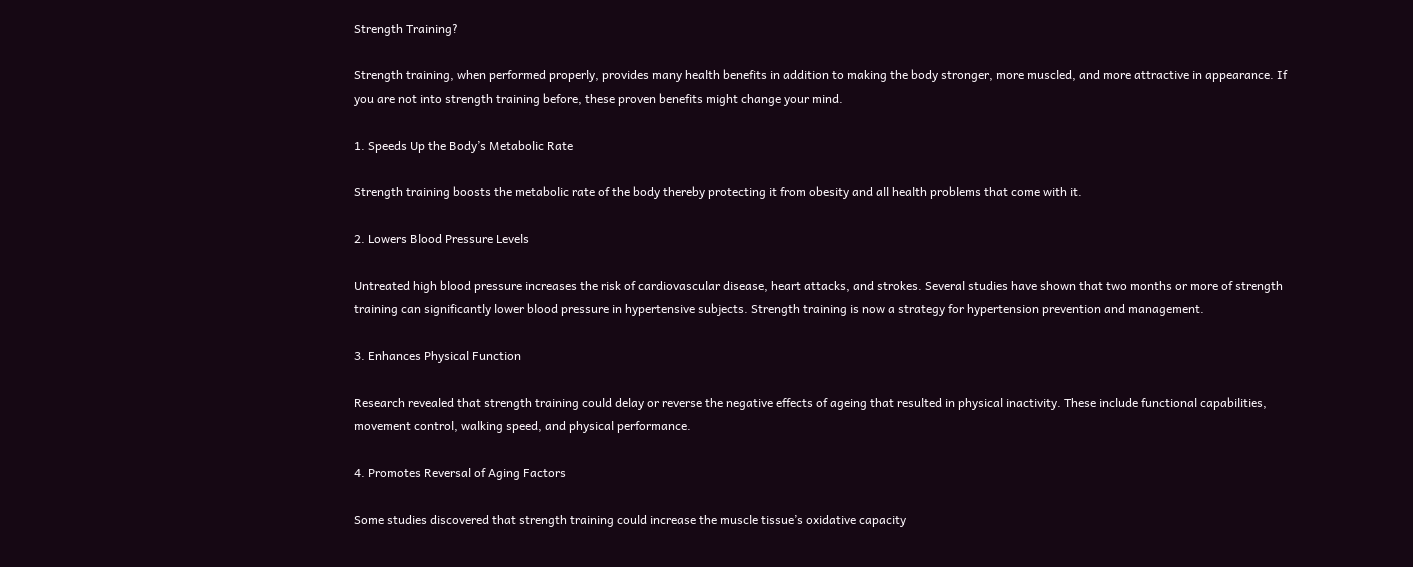Strength Training?

Strength training, when performed properly, provides many health benefits in addition to making the body stronger, more muscled, and more attractive in appearance. If you are not into strength training before, these proven benefits might change your mind.

1. Speeds Up the Body’s Metabolic Rate

Strength training boosts the metabolic rate of the body thereby protecting it from obesity and all health problems that come with it.

2. Lowers Blood Pressure Levels

Untreated high blood pressure increases the risk of cardiovascular disease, heart attacks, and strokes. Several studies have shown that two months or more of strength training can significantly lower blood pressure in hypertensive subjects. Strength training is now a strategy for hypertension prevention and management.

3. Enhances Physical Function

Research revealed that strength training could delay or reverse the negative effects of ageing that resulted in physical inactivity. These include functional capabilities, movement control, walking speed, and physical performance.

4. Promotes Reversal of Aging Factors

Some studies discovered that strength training could increase the muscle tissue’s oxidative capacity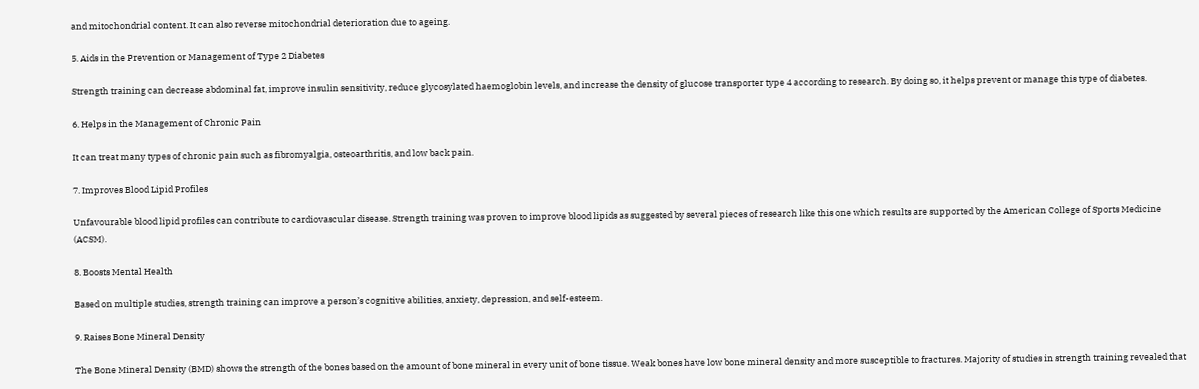and mitochondrial content. It can also reverse mitochondrial deterioration due to ageing.

5. Aids in the Prevention or Management of Type 2 Diabetes

Strength training can decrease abdominal fat, improve insulin sensitivity, reduce glycosylated haemoglobin levels, and increase the density of glucose transporter type 4 according to research. By doing so, it helps prevent or manage this type of diabetes.

6. Helps in the Management of Chronic Pain

It can treat many types of chronic pain such as fibromyalgia, osteoarthritis, and low back pain.

7. Improves Blood Lipid Profiles

Unfavourable blood lipid profiles can contribute to cardiovascular disease. Strength training was proven to improve blood lipids as suggested by several pieces of research like this one which results are supported by the American College of Sports Medicine (ACSM).

8. Boosts Mental Health

Based on multiple studies, strength training can improve a person’s cognitive abilities, anxiety, depression, and self-esteem.

9. Raises Bone Mineral Density

The Bone Mineral Density (BMD) shows the strength of the bones based on the amount of bone mineral in every unit of bone tissue. Weak bones have low bone mineral density and more susceptible to fractures. Majority of studies in strength training revealed that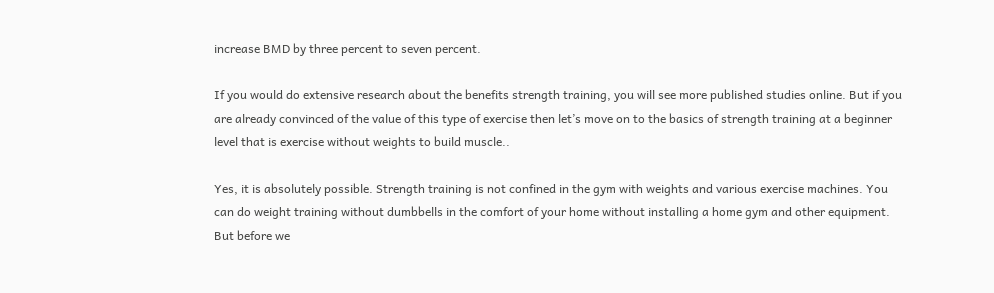increase BMD by three percent to seven percent.

If you would do extensive research about the benefits strength training, you will see more published studies online. But if you are already convinced of the value of this type of exercise then let’s move on to the basics of strength training at a beginner level that is exercise without weights to build muscle..

Yes, it is absolutely possible. Strength training is not confined in the gym with weights and various exercise machines. You can do weight training without dumbbells in the comfort of your home without installing a home gym and other equipment. But before we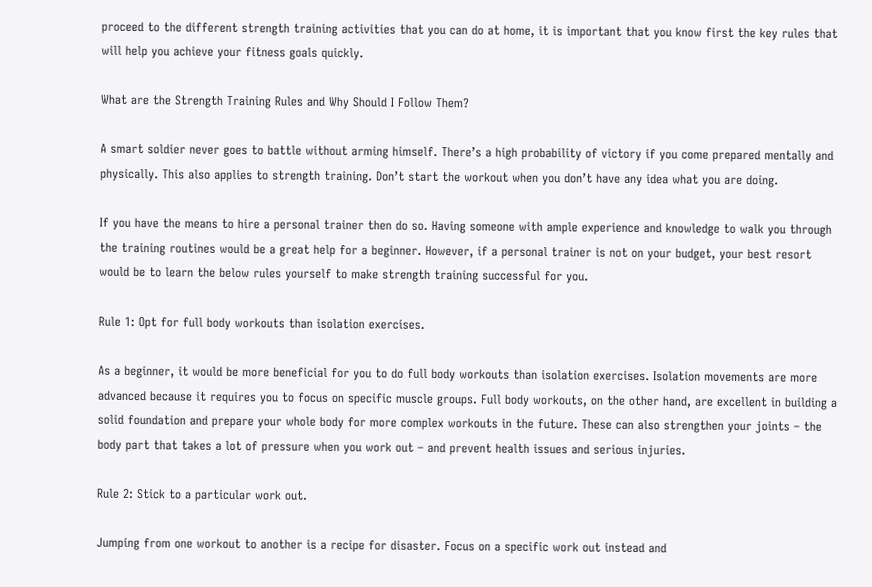proceed to the different strength training activities that you can do at home, it is important that you know first the key rules that will help you achieve your fitness goals quickly.

What are the Strength Training Rules and Why Should I Follow Them?

A smart soldier never goes to battle without arming himself. There’s a high probability of victory if you come prepared mentally and physically. This also applies to strength training. Don’t start the workout when you don’t have any idea what you are doing.

If you have the means to hire a personal trainer then do so. Having someone with ample experience and knowledge to walk you through the training routines would be a great help for a beginner. However, if a personal trainer is not on your budget, your best resort would be to learn the below rules yourself to make strength training successful for you.

Rule 1: Opt for full body workouts than isolation exercises.

As a beginner, it would be more beneficial for you to do full body workouts than isolation exercises. Isolation movements are more advanced because it requires you to focus on specific muscle groups. Full body workouts, on the other hand, are excellent in building a solid foundation and prepare your whole body for more complex workouts in the future. These can also strengthen your joints – the body part that takes a lot of pressure when you work out – and prevent health issues and serious injuries.

Rule 2: Stick to a particular work out.

Jumping from one workout to another is a recipe for disaster. Focus on a specific work out instead and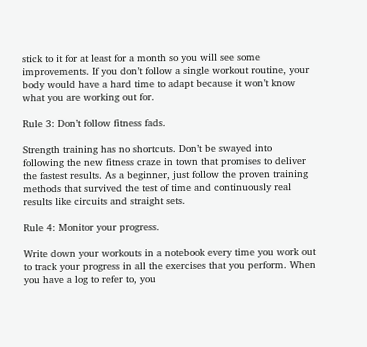stick to it for at least for a month so you will see some improvements. If you don’t follow a single workout routine, your body would have a hard time to adapt because it won’t know what you are working out for.

Rule 3: Don’t follow fitness fads.

Strength training has no shortcuts. Don’t be swayed into following the new fitness craze in town that promises to deliver the fastest results. As a beginner, just follow the proven training methods that survived the test of time and continuously real results like circuits and straight sets.

Rule 4: Monitor your progress.

Write down your workouts in a notebook every time you work out to track your progress in all the exercises that you perform. When you have a log to refer to, you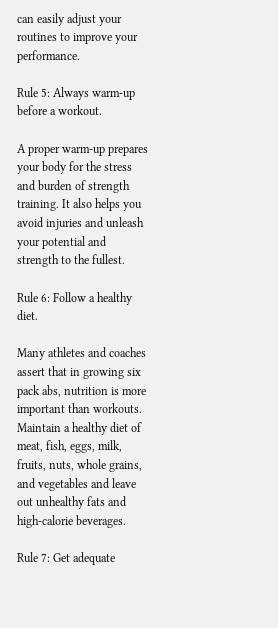can easily adjust your routines to improve your performance.

Rule 5: Always warm-up before a workout.

A proper warm-up prepares your body for the stress and burden of strength training. It also helps you avoid injuries and unleash your potential and strength to the fullest.

Rule 6: Follow a healthy diet.

Many athletes and coaches assert that in growing six pack abs, nutrition is more important than workouts. Maintain a healthy diet of meat, fish, eggs, milk, fruits, nuts, whole grains, and vegetables and leave out unhealthy fats and high-calorie beverages.

Rule 7: Get adequate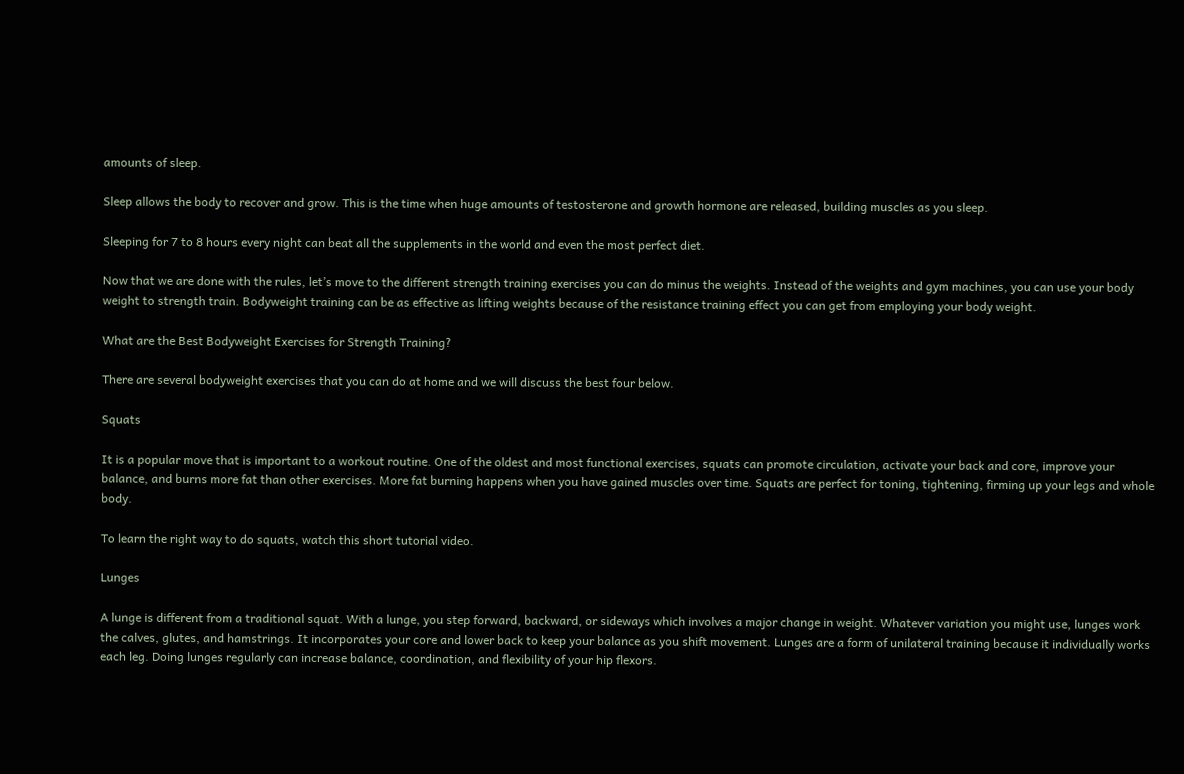amounts of sleep.

Sleep allows the body to recover and grow. This is the time when huge amounts of testosterone and growth hormone are released, building muscles as you sleep.

Sleeping for 7 to 8 hours every night can beat all the supplements in the world and even the most perfect diet.

Now that we are done with the rules, let’s move to the different strength training exercises you can do minus the weights. Instead of the weights and gym machines, you can use your body weight to strength train. Bodyweight training can be as effective as lifting weights because of the resistance training effect you can get from employing your body weight.

What are the Best Bodyweight Exercises for Strength Training?

There are several bodyweight exercises that you can do at home and we will discuss the best four below.

Squats

It is a popular move that is important to a workout routine. One of the oldest and most functional exercises, squats can promote circulation, activate your back and core, improve your balance, and burns more fat than other exercises. More fat burning happens when you have gained muscles over time. Squats are perfect for toning, tightening, firming up your legs and whole body.

To learn the right way to do squats, watch this short tutorial video.

Lunges

A lunge is different from a traditional squat. With a lunge, you step forward, backward, or sideways which involves a major change in weight. Whatever variation you might use, lunges work the calves, glutes, and hamstrings. It incorporates your core and lower back to keep your balance as you shift movement. Lunges are a form of unilateral training because it individually works each leg. Doing lunges regularly can increase balance, coordination, and flexibility of your hip flexors.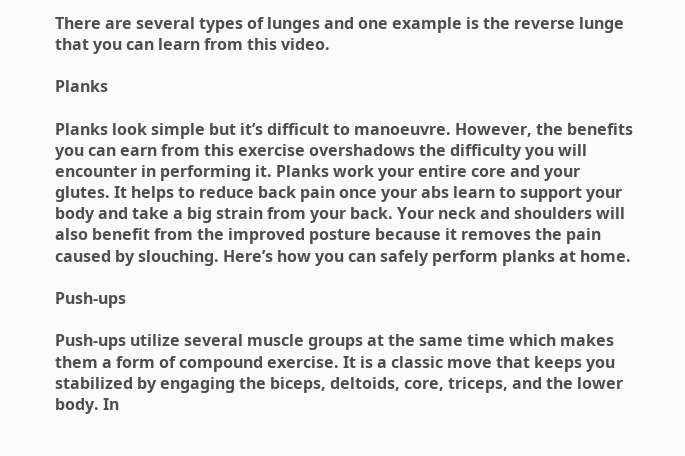There are several types of lunges and one example is the reverse lunge that you can learn from this video.

Planks

Planks look simple but it’s difficult to manoeuvre. However, the benefits you can earn from this exercise overshadows the difficulty you will encounter in performing it. Planks work your entire core and your glutes. It helps to reduce back pain once your abs learn to support your body and take a big strain from your back. Your neck and shoulders will also benefit from the improved posture because it removes the pain caused by slouching. Here’s how you can safely perform planks at home.

Push-ups

Push-ups utilize several muscle groups at the same time which makes them a form of compound exercise. It is a classic move that keeps you stabilized by engaging the biceps, deltoids, core, triceps, and the lower body. In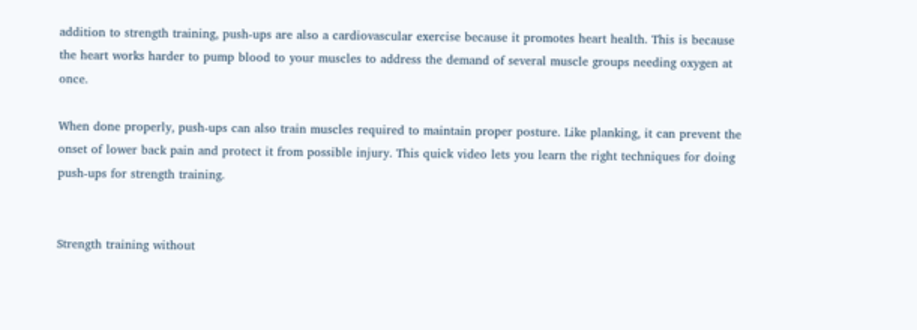addition to strength training, push-ups are also a cardiovascular exercise because it promotes heart health. This is because the heart works harder to pump blood to your muscles to address the demand of several muscle groups needing oxygen at once.

When done properly, push-ups can also train muscles required to maintain proper posture. Like planking, it can prevent the onset of lower back pain and protect it from possible injury. This quick video lets you learn the right techniques for doing push-ups for strength training.


Strength training without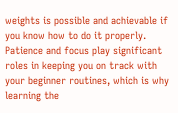weights is possible and achievable if you know how to do it properly. Patience and focus play significant roles in keeping you on track with your beginner routines, which is why learning the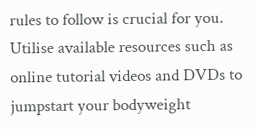rules to follow is crucial for you. Utilise available resources such as online tutorial videos and DVDs to jumpstart your bodyweight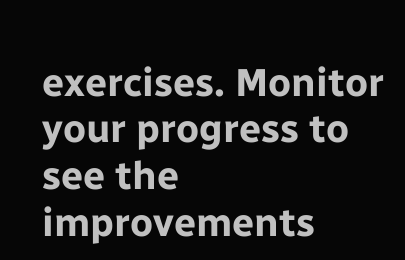exercises. Monitor your progress to see the improvements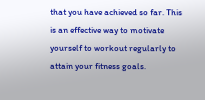that you have achieved so far. This is an effective way to motivate yourself to workout regularly to attain your fitness goals.